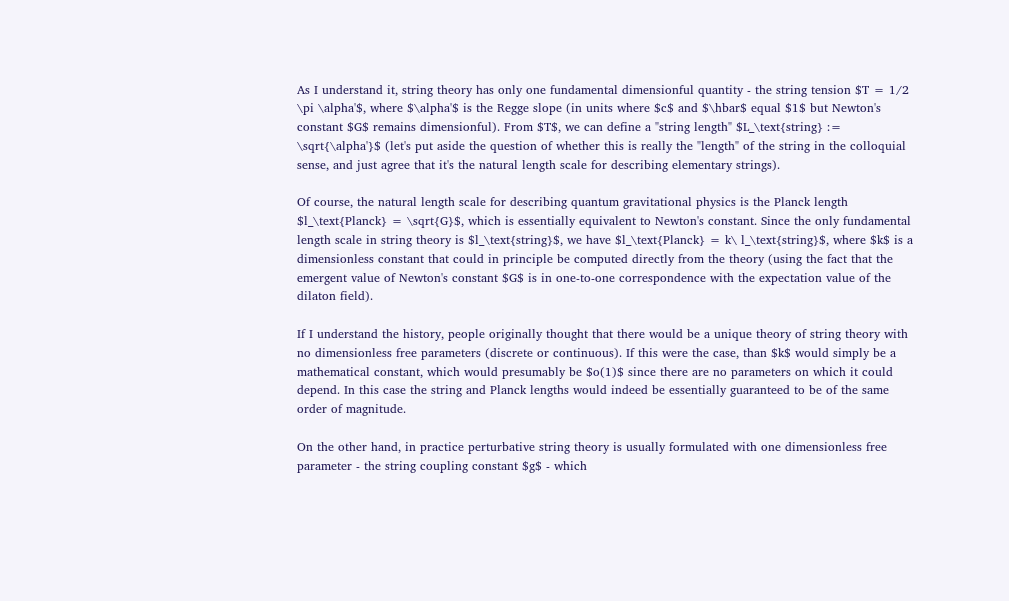As I understand it, string theory has only one fundamental dimensionful quantity - the string tension $T = 1/2 \pi \alpha'$, where $\alpha'$ is the Regge slope (in units where $c$ and $\hbar$ equal $1$ but Newton's constant $G$ remains dimensionful). From $T$, we can define a "string length" $L_\text{string} := \sqrt{\alpha'}$ (let's put aside the question of whether this is really the "length" of the string in the colloquial sense, and just agree that it's the natural length scale for describing elementary strings).

Of course, the natural length scale for describing quantum gravitational physics is the Planck length $l_\text{Planck} = \sqrt{G}$, which is essentially equivalent to Newton's constant. Since the only fundamental length scale in string theory is $l_\text{string}$, we have $l_\text{Planck} = k\ l_\text{string}$, where $k$ is a dimensionless constant that could in principle be computed directly from the theory (using the fact that the emergent value of Newton's constant $G$ is in one-to-one correspondence with the expectation value of the dilaton field).

If I understand the history, people originally thought that there would be a unique theory of string theory with no dimensionless free parameters (discrete or continuous). If this were the case, than $k$ would simply be a mathematical constant, which would presumably be $o(1)$ since there are no parameters on which it could depend. In this case the string and Planck lengths would indeed be essentially guaranteed to be of the same order of magnitude.

On the other hand, in practice perturbative string theory is usually formulated with one dimensionless free parameter - the string coupling constant $g$ - which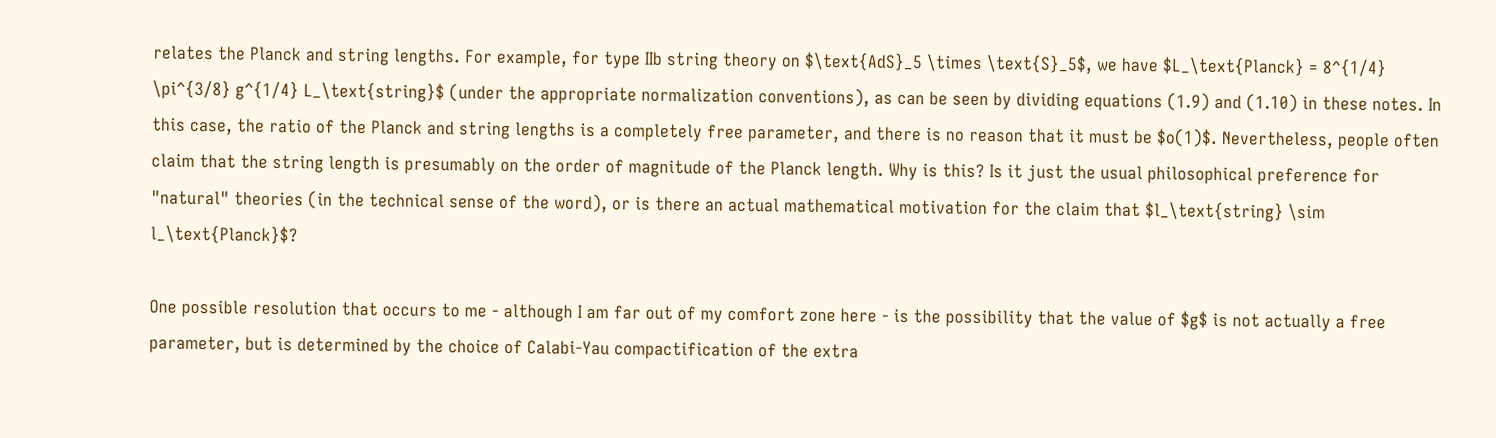relates the Planck and string lengths. For example, for type IIb string theory on $\text{AdS}_5 \times \text{S}_5$, we have $L_\text{Planck} = 8^{1/4} \pi^{3/8} g^{1/4} L_\text{string}$ (under the appropriate normalization conventions), as can be seen by dividing equations (1.9) and (1.10) in these notes. In this case, the ratio of the Planck and string lengths is a completely free parameter, and there is no reason that it must be $o(1)$. Nevertheless, people often claim that the string length is presumably on the order of magnitude of the Planck length. Why is this? Is it just the usual philosophical preference for "natural" theories (in the technical sense of the word), or is there an actual mathematical motivation for the claim that $l_\text{string} \sim l_\text{Planck}$?

One possible resolution that occurs to me - although I am far out of my comfort zone here - is the possibility that the value of $g$ is not actually a free parameter, but is determined by the choice of Calabi-Yau compactification of the extra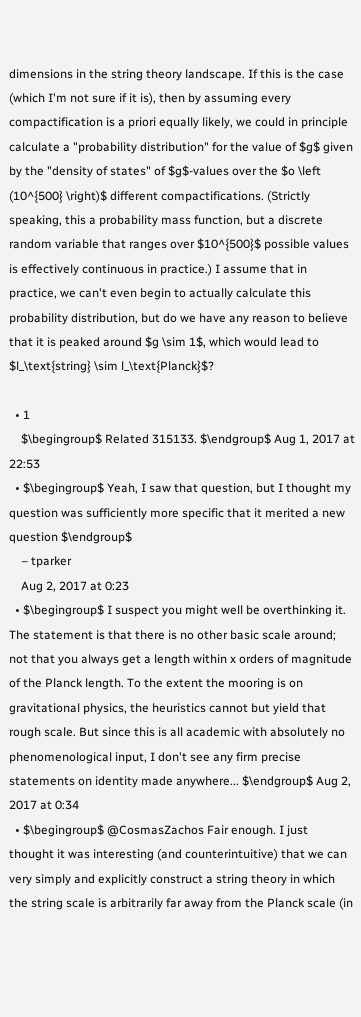dimensions in the string theory landscape. If this is the case (which I'm not sure if it is), then by assuming every compactification is a priori equally likely, we could in principle calculate a "probability distribution" for the value of $g$ given by the "density of states" of $g$-values over the $o \left (10^{500} \right)$ different compactifications. (Strictly speaking, this a probability mass function, but a discrete random variable that ranges over $10^{500}$ possible values is effectively continuous in practice.) I assume that in practice, we can't even begin to actually calculate this probability distribution, but do we have any reason to believe that it is peaked around $g \sim 1$, which would lead to $l_\text{string} \sim l_\text{Planck}$?

  • 1
    $\begingroup$ Related 315133. $\endgroup$ Aug 1, 2017 at 22:53
  • $\begingroup$ Yeah, I saw that question, but I thought my question was sufficiently more specific that it merited a new question $\endgroup$
    – tparker
    Aug 2, 2017 at 0:23
  • $\begingroup$ I suspect you might well be overthinking it. The statement is that there is no other basic scale around; not that you always get a length within x orders of magnitude of the Planck length. To the extent the mooring is on gravitational physics, the heuristics cannot but yield that rough scale. But since this is all academic with absolutely no phenomenological input, I don't see any firm precise statements on identity made anywhere... $\endgroup$ Aug 2, 2017 at 0:34
  • $\begingroup$ @CosmasZachos Fair enough. I just thought it was interesting (and counterintuitive) that we can very simply and explicitly construct a string theory in which the string scale is arbitrarily far away from the Planck scale (in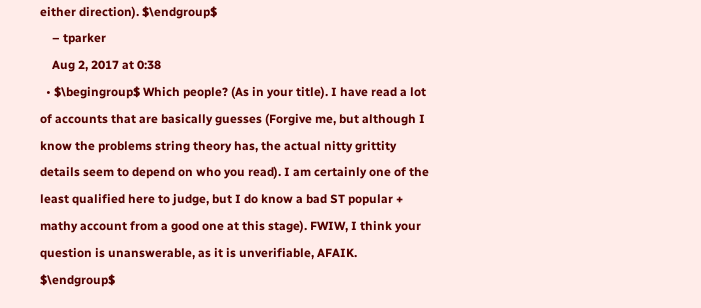either direction). $\endgroup$
    – tparker
    Aug 2, 2017 at 0:38
  • $\begingroup$ Which people? (As in your title). I have read a lot of accounts that are basically guesses (Forgive me, but although I know the problems string theory has, the actual nitty grittity details seem to depend on who you read). I am certainly one of the least qualified here to judge, but I do know a bad ST popular + mathy account from a good one at this stage). FWIW, I think your question is unanswerable, as it is unverifiable, AFAIK. $\endgroup$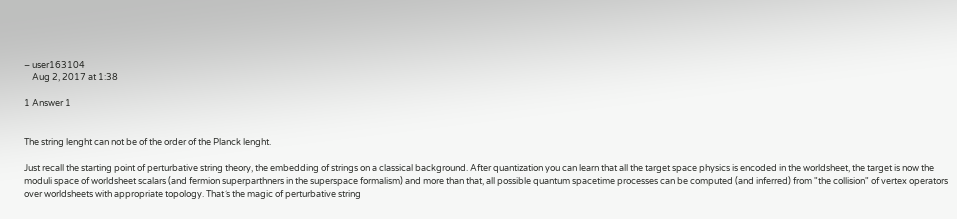– user163104
    Aug 2, 2017 at 1:38

1 Answer 1


The string lenght can not be of the order of the Planck lenght.

Just recall the starting point of perturbative string theory, the embedding of strings on a classical background. After quantization you can learn that all the target space physics is encoded in the worldsheet, the target is now the moduli space of worldsheet scalars (and fermion superparthners in the superspace formalism) and more than that, all possible quantum spacetime processes can be computed (and inferred) from "the collision" of vertex operators over worldsheets with appropriate topology. That´s the magic of perturbative string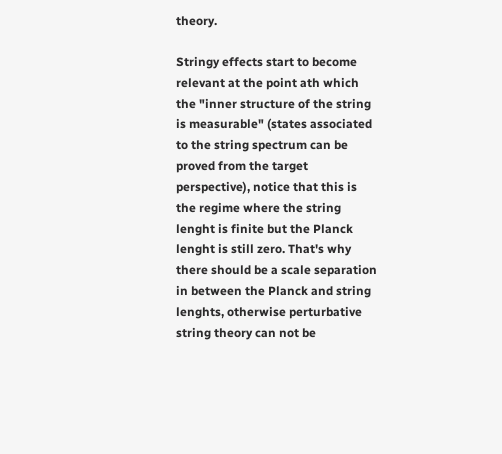theory.

Stringy effects start to become relevant at the point ath which the "inner structure of the string is measurable" (states associated to the string spectrum can be proved from the target perspective), notice that this is the regime where the string lenght is finite but the Planck lenght is still zero. That's why there should be a scale separation in between the Planck and string lenghts, otherwise perturbative string theory can not be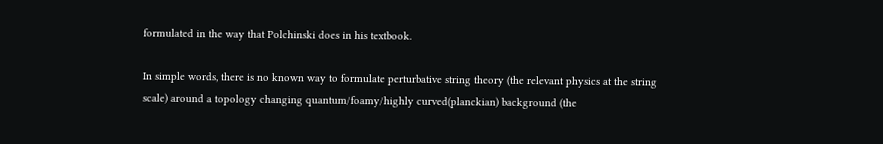formulated in the way that Polchinski does in his textbook.

In simple words, there is no known way to formulate perturbative string theory (the relevant physics at the string scale) around a topology changing quantum/foamy/highly curved(planckian) background (the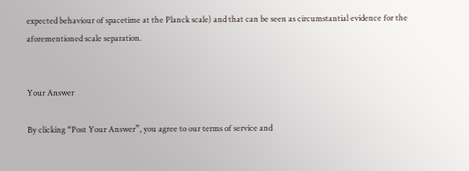expected behaviour of spacetime at the Planck scale) and that can be seen as circumstantial evidence for the aforementioned scale separation.


Your Answer

By clicking “Post Your Answer”, you agree to our terms of service and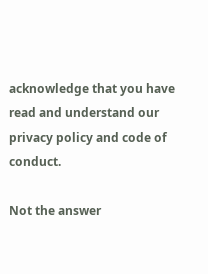acknowledge that you have read and understand our privacy policy and code of conduct.

Not the answer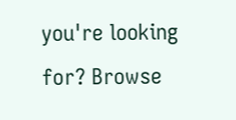you're looking for? Browse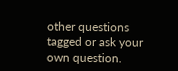other questions tagged or ask your own question.